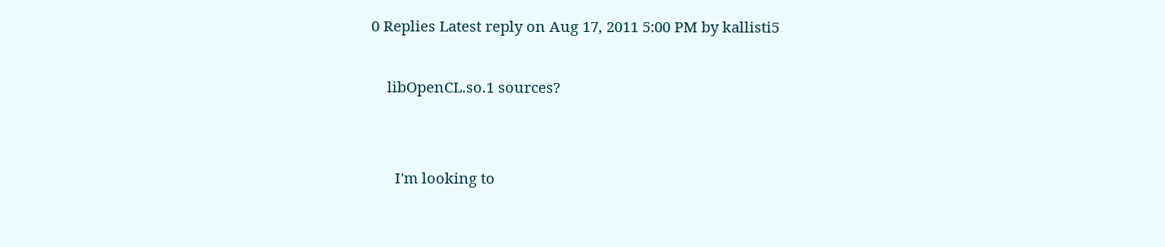0 Replies Latest reply on Aug 17, 2011 5:00 PM by kallisti5

    libOpenCL.so.1 sources?


      I'm looking to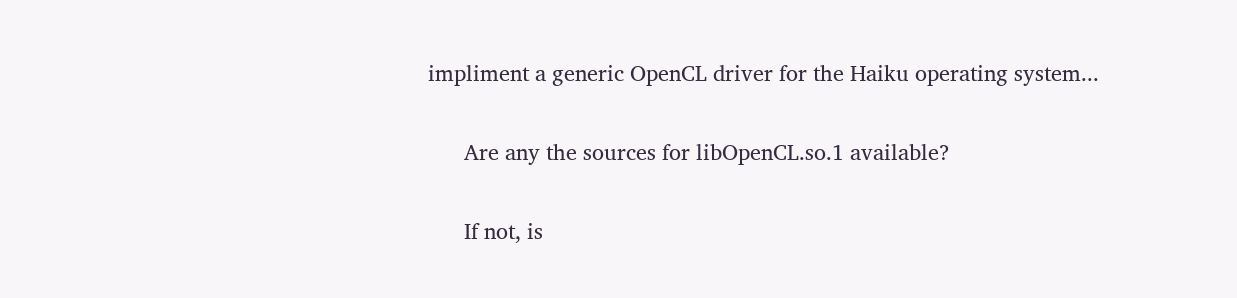impliment a generic OpenCL driver for the Haiku operating system...


      Are any the sources for libOpenCL.so.1 available?


      If not, is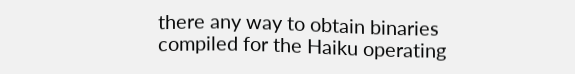there any way to obtain binaries compiled for the Haiku operating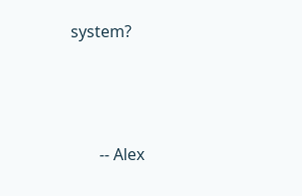system?



       -- Alex